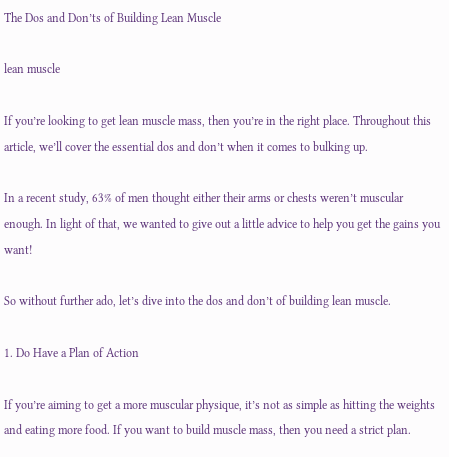The Dos and Don’ts of Building Lean Muscle

lean muscle

If you’re looking to get lean muscle mass, then you’re in the right place. Throughout this article, we’ll cover the essential dos and don’t when it comes to bulking up.

In a recent study, 63% of men thought either their arms or chests weren’t muscular enough. In light of that, we wanted to give out a little advice to help you get the gains you want!

So without further ado, let’s dive into the dos and don’t of building lean muscle.

1. Do Have a Plan of Action

If you’re aiming to get a more muscular physique, it’s not as simple as hitting the weights and eating more food. If you want to build muscle mass, then you need a strict plan.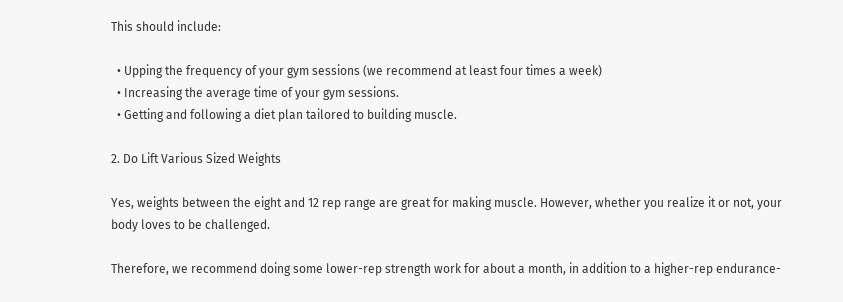This should include:

  • Upping the frequency of your gym sessions (we recommend at least four times a week)
  • Increasing the average time of your gym sessions.
  • Getting and following a diet plan tailored to building muscle.

2. Do Lift Various Sized Weights

Yes, weights between the eight and 12 rep range are great for making muscle. However, whether you realize it or not, your body loves to be challenged.

Therefore, we recommend doing some lower-rep strength work for about a month, in addition to a higher-rep endurance-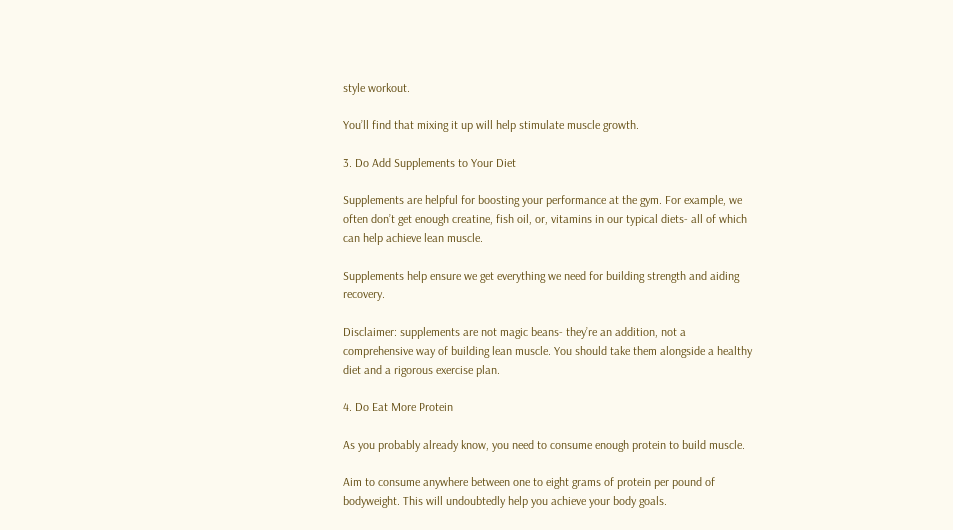style workout.

You’ll find that mixing it up will help stimulate muscle growth.

3. Do Add Supplements to Your Diet

Supplements are helpful for boosting your performance at the gym. For example, we often don’t get enough creatine, fish oil, or, vitamins in our typical diets- all of which can help achieve lean muscle.

Supplements help ensure we get everything we need for building strength and aiding recovery.

Disclaimer: supplements are not magic beans- they’re an addition, not a comprehensive way of building lean muscle. You should take them alongside a healthy diet and a rigorous exercise plan.

4. Do Eat More Protein

As you probably already know, you need to consume enough protein to build muscle.

Aim to consume anywhere between one to eight grams of protein per pound of bodyweight. This will undoubtedly help you achieve your body goals.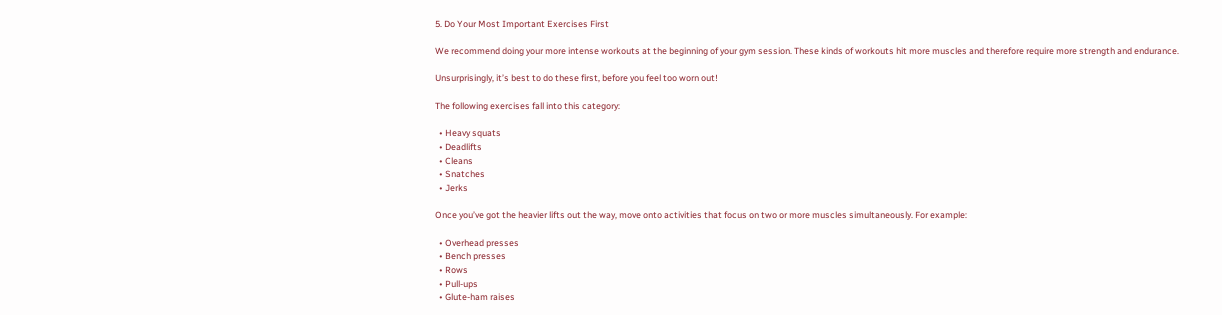5. Do Your Most Important Exercises First

We recommend doing your more intense workouts at the beginning of your gym session. These kinds of workouts hit more muscles and therefore require more strength and endurance.

Unsurprisingly, it’s best to do these first, before you feel too worn out!

The following exercises fall into this category:

  • Heavy squats
  • Deadlifts
  • Cleans
  • Snatches
  • Jerks

Once you’ve got the heavier lifts out the way, move onto activities that focus on two or more muscles simultaneously. For example:

  • Overhead presses
  • Bench presses
  • Rows
  • Pull-ups
  • Glute-ham raises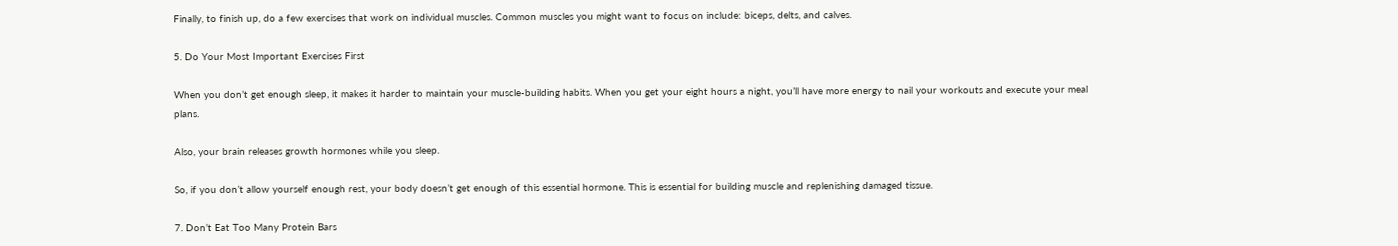Finally, to finish up, do a few exercises that work on individual muscles. Common muscles you might want to focus on include: biceps, delts, and calves.

5. Do Your Most Important Exercises First

When you don’t get enough sleep, it makes it harder to maintain your muscle-building habits. When you get your eight hours a night, you’ll have more energy to nail your workouts and execute your meal plans.

Also, your brain releases growth hormones while you sleep.

So, if you don’t allow yourself enough rest, your body doesn’t get enough of this essential hormone. This is essential for building muscle and replenishing damaged tissue.

7. Don’t Eat Too Many Protein Bars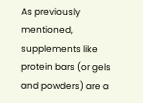As previously mentioned, supplements like protein bars (or gels and powders) are a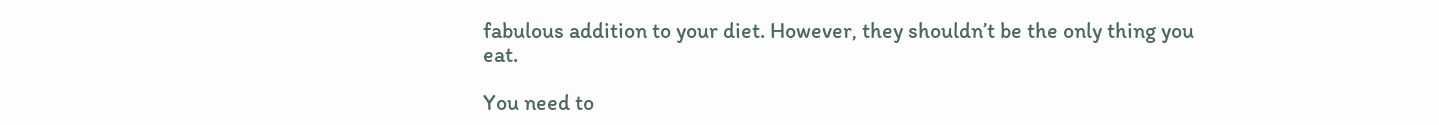fabulous addition to your diet. However, they shouldn’t be the only thing you eat.

You need to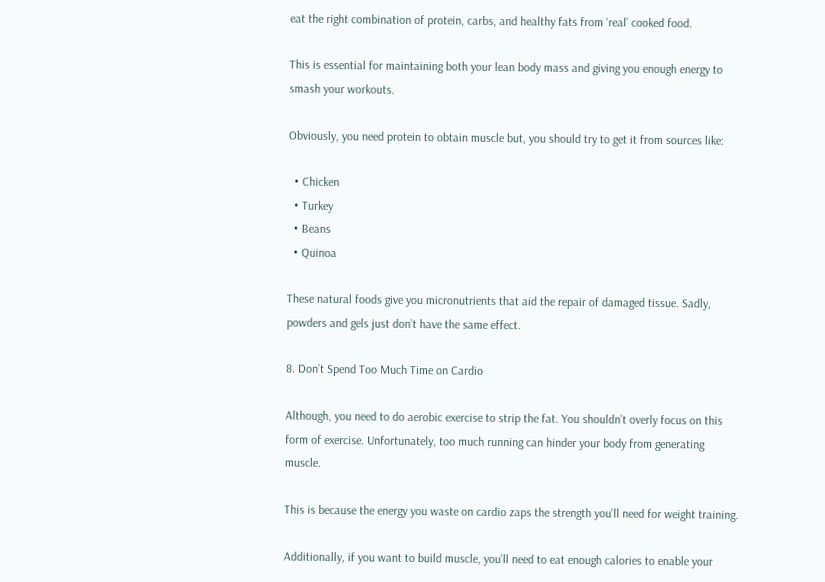eat the right combination of protein, carbs, and healthy fats from ‘real’ cooked food.

This is essential for maintaining both your lean body mass and giving you enough energy to smash your workouts.

Obviously, you need protein to obtain muscle but, you should try to get it from sources like:

  • Chicken
  • Turkey
  • Beans
  • Quinoa

These natural foods give you micronutrients that aid the repair of damaged tissue. Sadly, powders and gels just don’t have the same effect.

8. Don’t Spend Too Much Time on Cardio

Although, you need to do aerobic exercise to strip the fat. You shouldn’t overly focus on this form of exercise. Unfortunately, too much running can hinder your body from generating muscle.

This is because the energy you waste on cardio zaps the strength you’ll need for weight training.

Additionally, if you want to build muscle, you’ll need to eat enough calories to enable your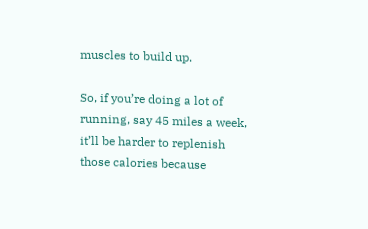muscles to build up.

So, if you’re doing a lot of running, say 45 miles a week, it’ll be harder to replenish those calories because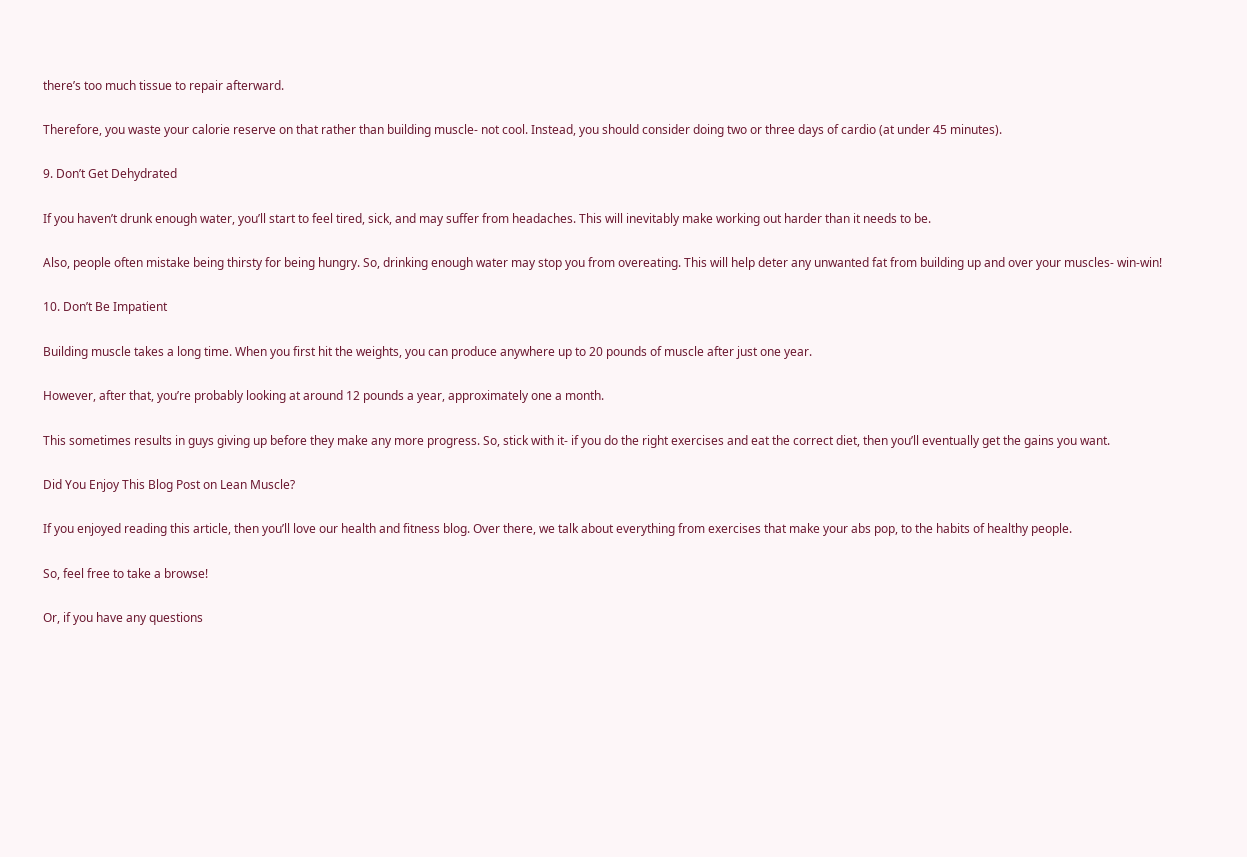there’s too much tissue to repair afterward.

Therefore, you waste your calorie reserve on that rather than building muscle- not cool. Instead, you should consider doing two or three days of cardio (at under 45 minutes).

9. Don’t Get Dehydrated

If you haven’t drunk enough water, you’ll start to feel tired, sick, and may suffer from headaches. This will inevitably make working out harder than it needs to be.

Also, people often mistake being thirsty for being hungry. So, drinking enough water may stop you from overeating. This will help deter any unwanted fat from building up and over your muscles- win-win!

10. Don’t Be Impatient

Building muscle takes a long time. When you first hit the weights, you can produce anywhere up to 20 pounds of muscle after just one year.

However, after that, you’re probably looking at around 12 pounds a year, approximately one a month.

This sometimes results in guys giving up before they make any more progress. So, stick with it- if you do the right exercises and eat the correct diet, then you’ll eventually get the gains you want.

Did You Enjoy This Blog Post on Lean Muscle?

If you enjoyed reading this article, then you’ll love our health and fitness blog. Over there, we talk about everything from exercises that make your abs pop, to the habits of healthy people.

So, feel free to take a browse!

Or, if you have any questions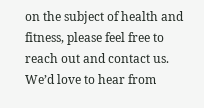on the subject of health and fitness, please feel free to reach out and contact us. We’d love to hear from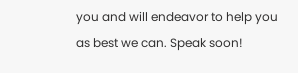you and will endeavor to help you as best we can. Speak soon!